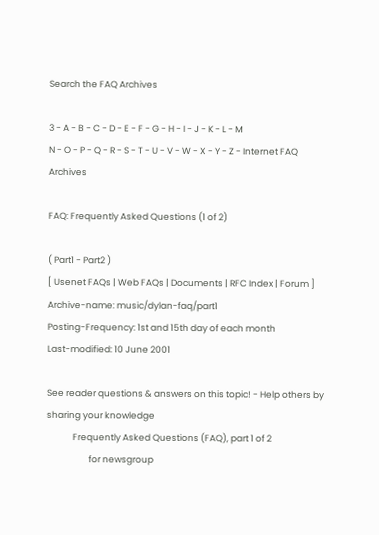Search the FAQ Archives

3 - A - B - C - D - E - F - G - H - I - J - K - L - M
N - O - P - Q - R - S - T - U - V - W - X - Y - Z - Internet FAQ Archives

FAQ: Frequently Asked Questions (1 of 2)

( Part1 - Part2 )
[ Usenet FAQs | Web FAQs | Documents | RFC Index | Forum ]
Archive-name: music/dylan-faq/part1
Posting-Frequency: 1st and 15th day of each month
Last-modified: 10 June 2001

See reader questions & answers on this topic! - Help others by sharing your knowledge
             Frequently Asked Questions (FAQ), part 1 of 2
                     for newsgroup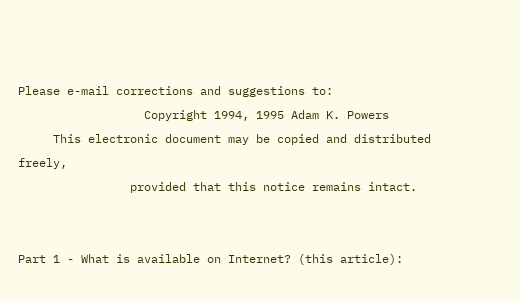Please e-mail corrections and suggestions to:
                  Copyright 1994, 1995 Adam K. Powers
     This electronic document may be copied and distributed freely,
                provided that this notice remains intact.


Part 1 - What is available on Internet? (this article):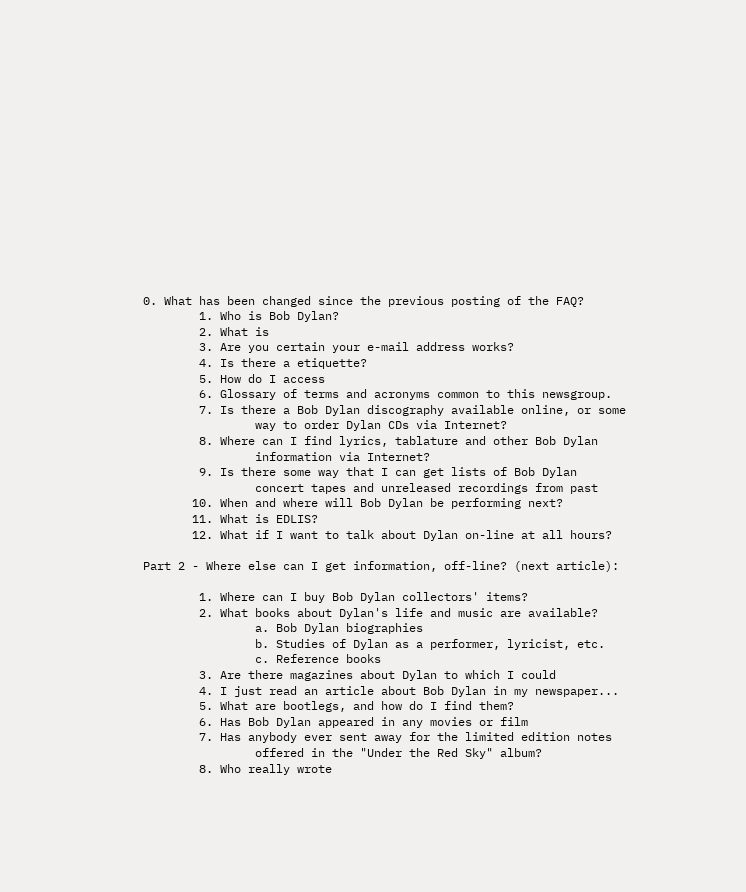0. What has been changed since the previous posting of the FAQ?
        1. Who is Bob Dylan?
        2. What is
        3. Are you certain your e-mail address works?
        4. Is there a etiquette?
        5. How do I access
        6. Glossary of terms and acronyms common to this newsgroup.
        7. Is there a Bob Dylan discography available online, or some
                way to order Dylan CDs via Internet?
        8. Where can I find lyrics, tablature and other Bob Dylan
                information via Internet?
        9. Is there some way that I can get lists of Bob Dylan
                concert tapes and unreleased recordings from past
       10. When and where will Bob Dylan be performing next?
       11. What is EDLIS?
       12. What if I want to talk about Dylan on-line at all hours?

Part 2 - Where else can I get information, off-line? (next article):

        1. Where can I buy Bob Dylan collectors' items?
        2. What books about Dylan's life and music are available?
                a. Bob Dylan biographies
                b. Studies of Dylan as a performer, lyricist, etc.
                c. Reference books
        3. Are there magazines about Dylan to which I could
        4. I just read an article about Bob Dylan in my newspaper...
        5. What are bootlegs, and how do I find them?
        6. Has Bob Dylan appeared in any movies or film
        7. Has anybody ever sent away for the limited edition notes
                offered in the "Under the Red Sky" album?
        8. Who really wrote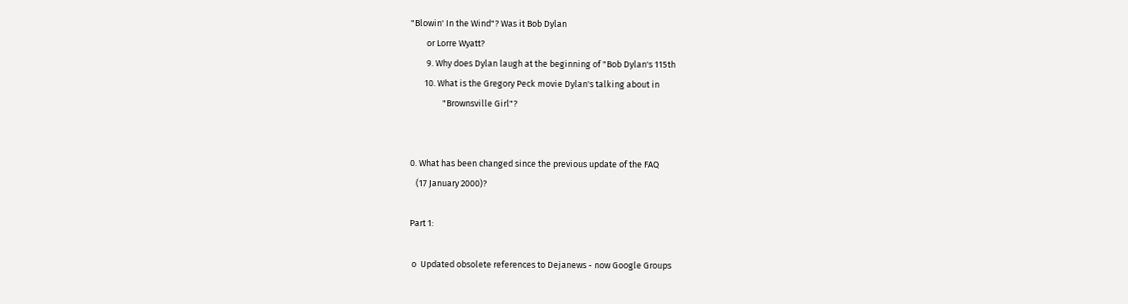"Blowin' In the Wind"? Was it Bob Dylan
        or Lorre Wyatt?
        9. Why does Dylan laugh at the beginning of "Bob Dylan's 115th
       10. What is the Gregory Peck movie Dylan's talking about in
                "Brownsville Girl"?


0. What has been changed since the previous update of the FAQ
   (17 January 2000)?

Part 1:

 o  Updated obsolete references to Dejanews - now Google Groups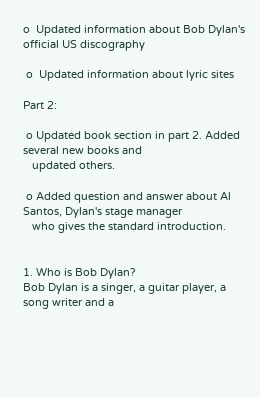o  Updated information about Bob Dylan's official US discography

 o  Updated information about lyric sites

Part 2:

 o Updated book section in part 2. Added several new books and
   updated others.

 o Added question and answer about Al Santos, Dylan's stage manager
   who gives the standard introduction.


1. Who is Bob Dylan?
Bob Dylan is a singer, a guitar player, a song writer and a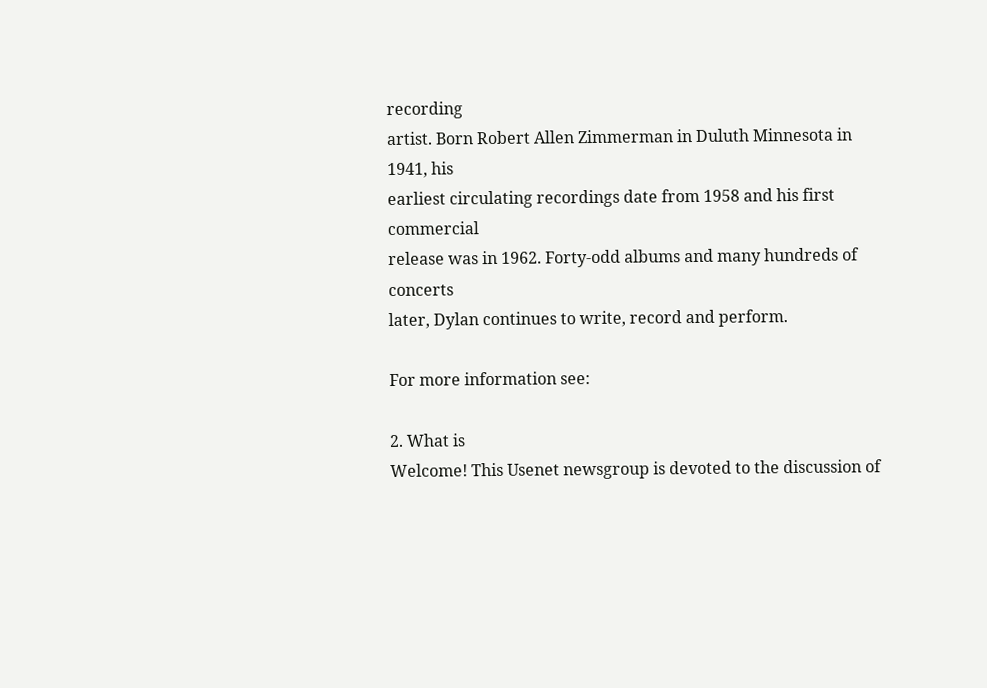recording
artist. Born Robert Allen Zimmerman in Duluth Minnesota in 1941, his
earliest circulating recordings date from 1958 and his first commercial
release was in 1962. Forty-odd albums and many hundreds of concerts
later, Dylan continues to write, record and perform.

For more information see:

2. What is
Welcome! This Usenet newsgroup is devoted to the discussion of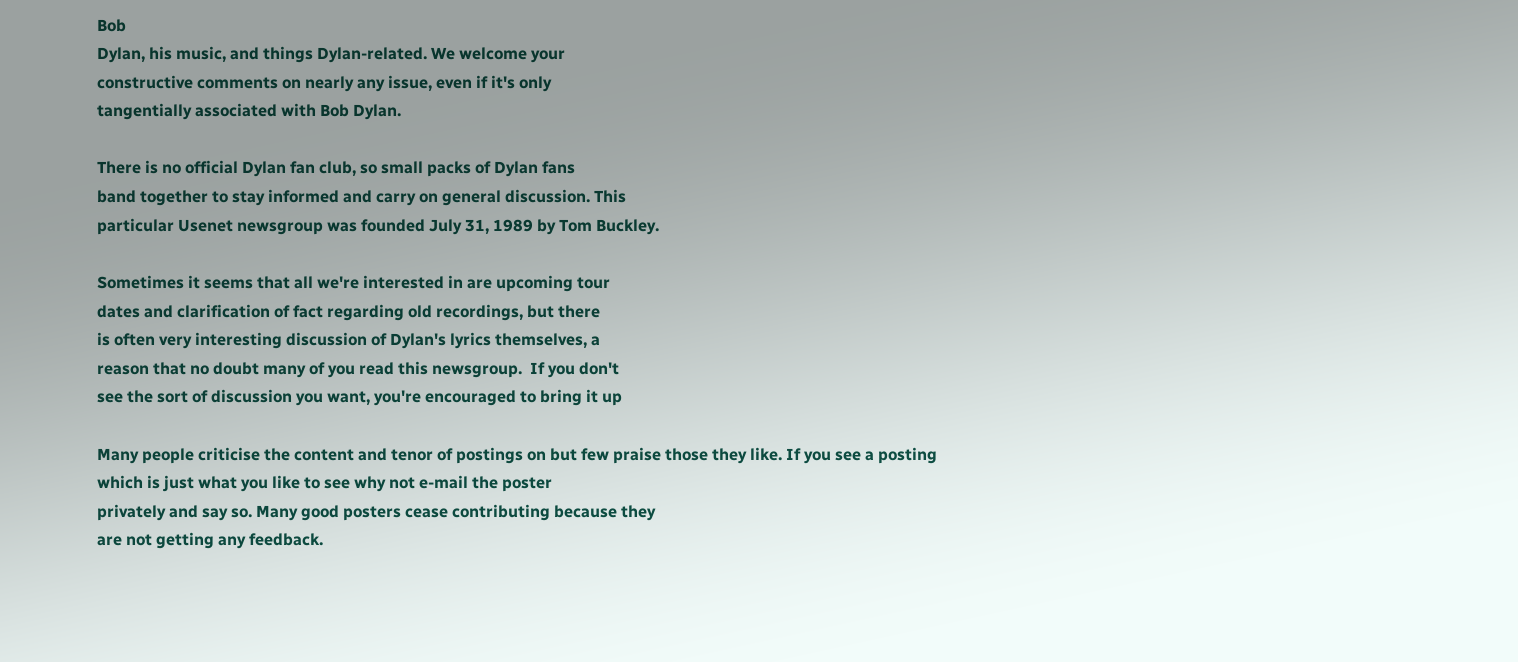Bob
Dylan, his music, and things Dylan-related. We welcome your
constructive comments on nearly any issue, even if it's only
tangentially associated with Bob Dylan.

There is no official Dylan fan club, so small packs of Dylan fans
band together to stay informed and carry on general discussion. This
particular Usenet newsgroup was founded July 31, 1989 by Tom Buckley.

Sometimes it seems that all we're interested in are upcoming tour
dates and clarification of fact regarding old recordings, but there
is often very interesting discussion of Dylan's lyrics themselves, a
reason that no doubt many of you read this newsgroup.  If you don't
see the sort of discussion you want, you're encouraged to bring it up

Many people criticise the content and tenor of postings on but few praise those they like. If you see a posting
which is just what you like to see why not e-mail the poster
privately and say so. Many good posters cease contributing because they
are not getting any feedback.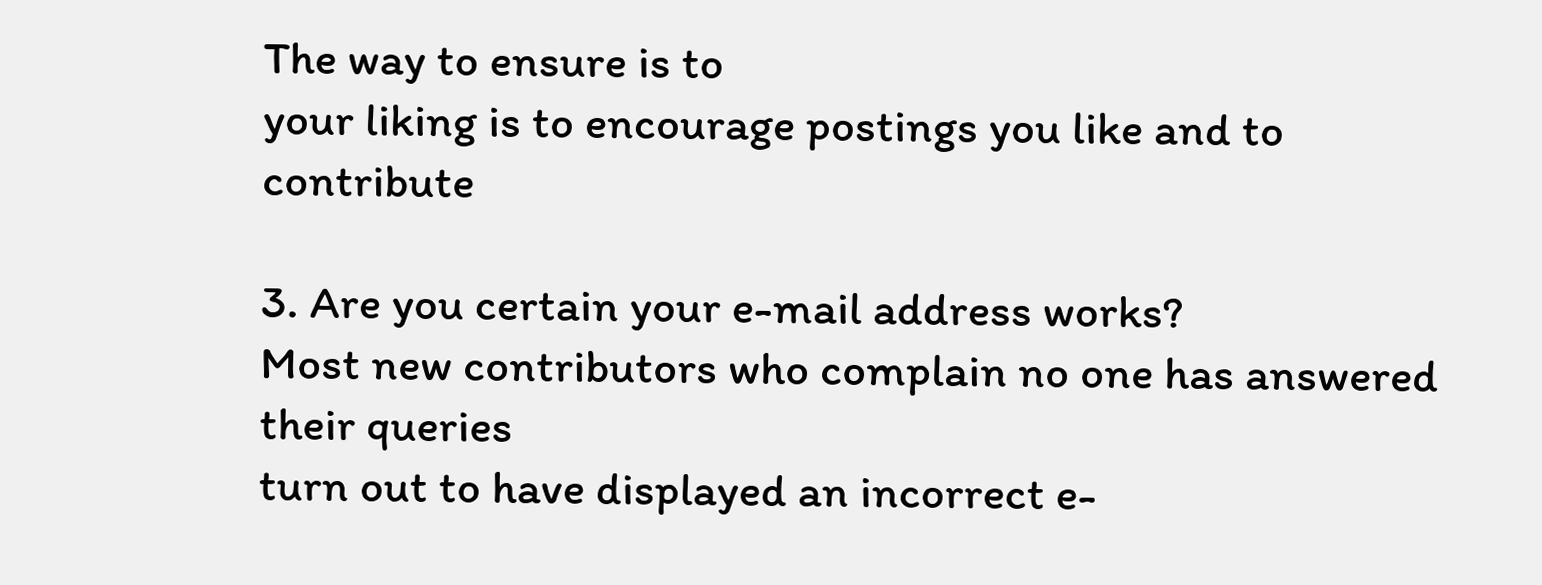The way to ensure is to
your liking is to encourage postings you like and to contribute

3. Are you certain your e-mail address works?
Most new contributors who complain no one has answered their queries
turn out to have displayed an incorrect e-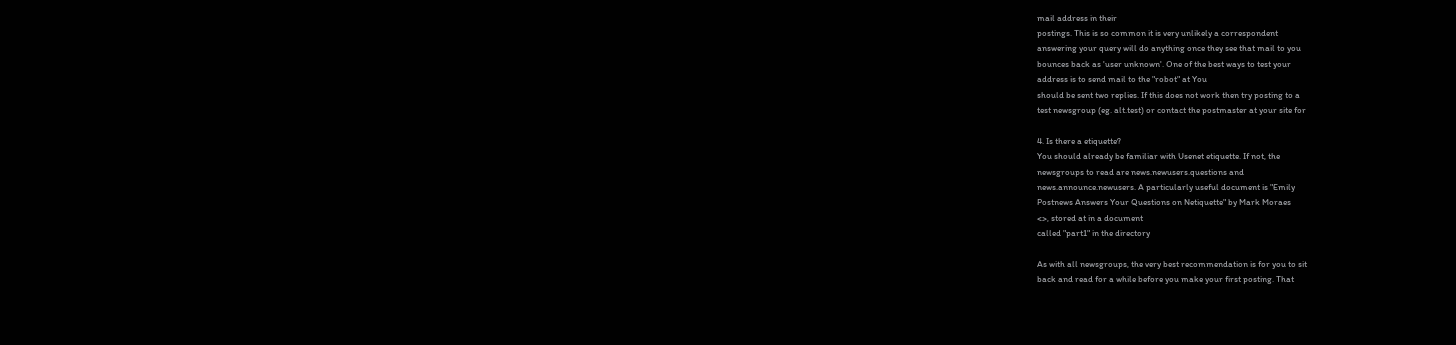mail address in their
postings. This is so common it is very unlikely a correspondent
answering your query will do anything once they see that mail to you
bounces back as 'user unknown'. One of the best ways to test your
address is to send mail to the "robot" at You
should be sent two replies. If this does not work then try posting to a
test newsgroup (eg. alt.test) or contact the postmaster at your site for

4. Is there a etiquette?
You should already be familiar with Usenet etiquette. If not, the
newsgroups to read are news.newusers.questions and
news.announce.newusers. A particularly useful document is "Emily
Postnews Answers Your Questions on Netiquette" by Mark Moraes
<>, stored at in a document
called "part1" in the directory

As with all newsgroups, the very best recommendation is for you to sit
back and read for a while before you make your first posting. That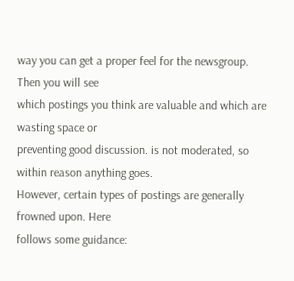way you can get a proper feel for the newsgroup. Then you will see
which postings you think are valuable and which are wasting space or
preventing good discussion. is not moderated, so within reason anything goes.
However, certain types of postings are generally frowned upon. Here
follows some guidance: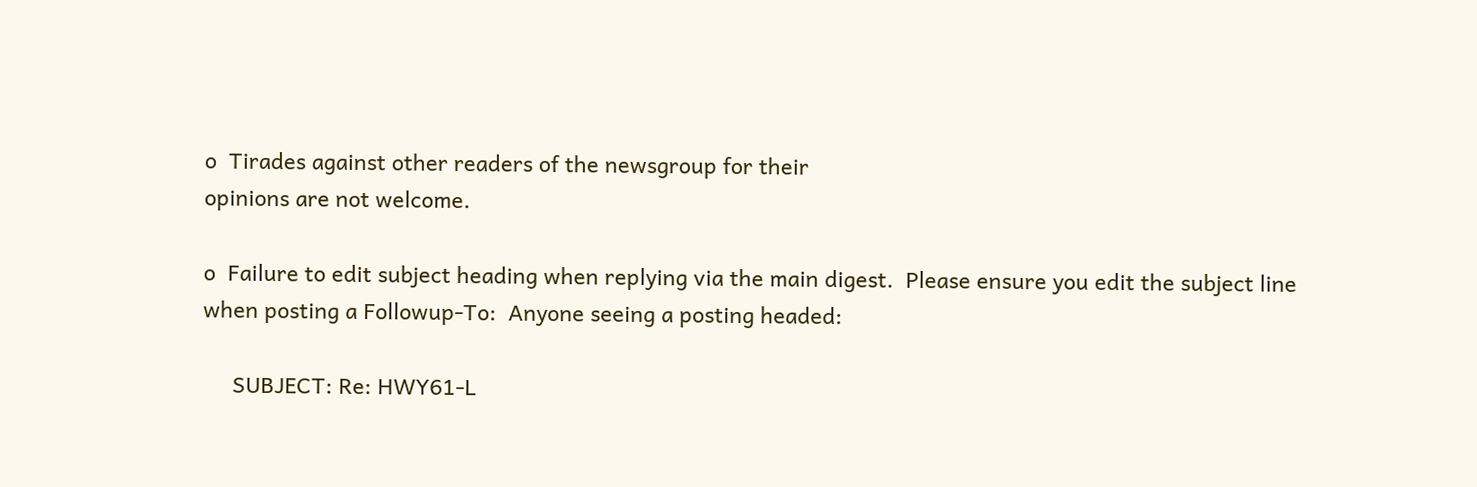o  Tirades against other readers of the newsgroup for their
opinions are not welcome.

o  Failure to edit subject heading when replying via the main digest.  Please ensure you edit the subject line
when posting a Followup-To:  Anyone seeing a posting headed:

     SUBJECT: Re: HWY61-L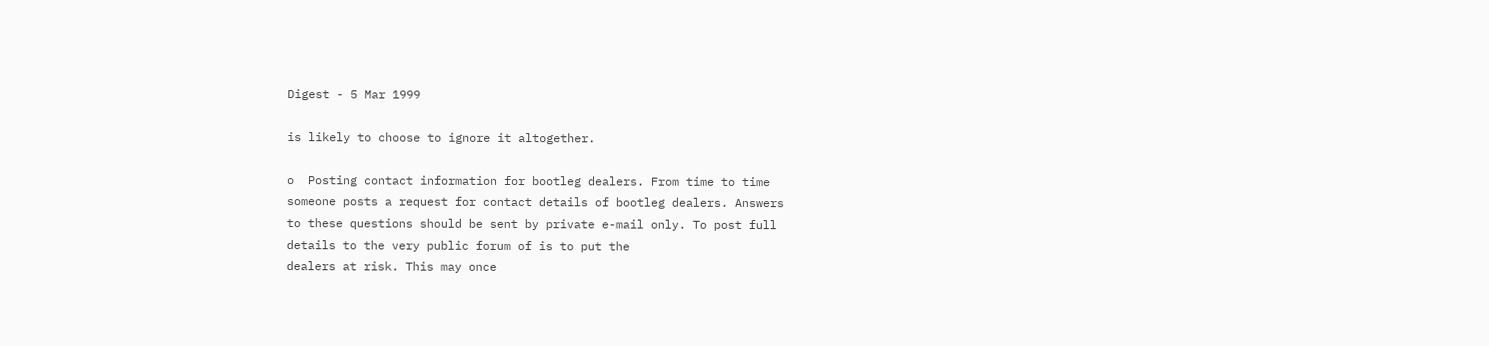Digest - 5 Mar 1999

is likely to choose to ignore it altogether.

o  Posting contact information for bootleg dealers. From time to time
someone posts a request for contact details of bootleg dealers. Answers
to these questions should be sent by private e-mail only. To post full
details to the very public forum of is to put the
dealers at risk. This may once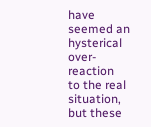have seemed an hysterical over-reaction
to the real situation, but these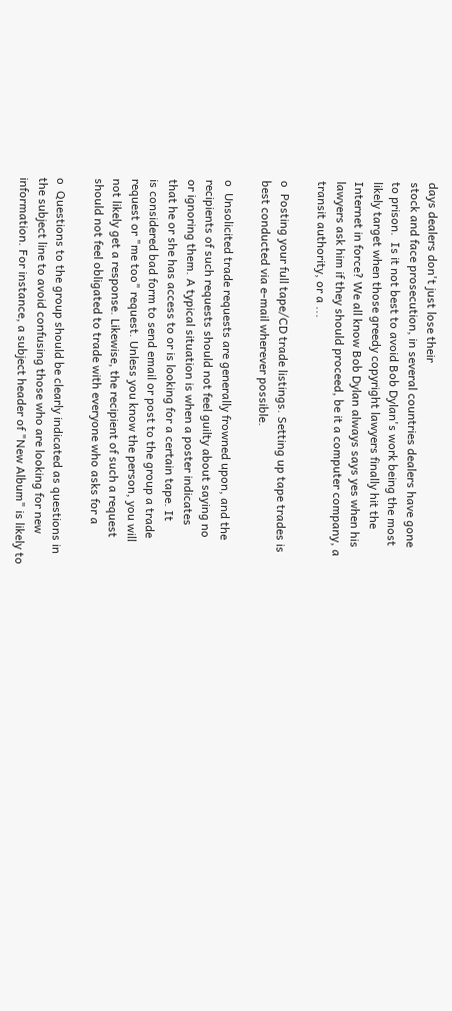days dealers don't just lose their
stock and face prosecution, in several countries dealers have gone
to prison.  Is it not best to avoid Bob Dylan's work being the most
likely target when those greedy copyright lawyers finally hit the
Internet in force? We all know Bob Dylan always says yes when his
lawyers ask him if they should proceed, be it a computer company, a
transit authority, or a ...

o  Posting your full tape/CD trade listings. Setting up tape trades is
best conducted via e-mail wherever possible.

o  Unsolicited trade requests are generally frowned upon, and the
recipients of such requests should not feel guilty about saying no
or ignoring them. A typical situation is when a poster indicates
that he or she has access to or is looking for a certain tape. It
is considered bad form to send email or post to the group a trade
request or "me too" request. Unless you know the person, you will
not likely get a response. Likewise, the recipient of such a request
should not feel obligated to trade with everyone who asks for a

o  Questions to the group should be clearly indicated as questions in
the subject line to avoid confusing those who are looking for new
information. For instance, a subject header of "New Album" is likely to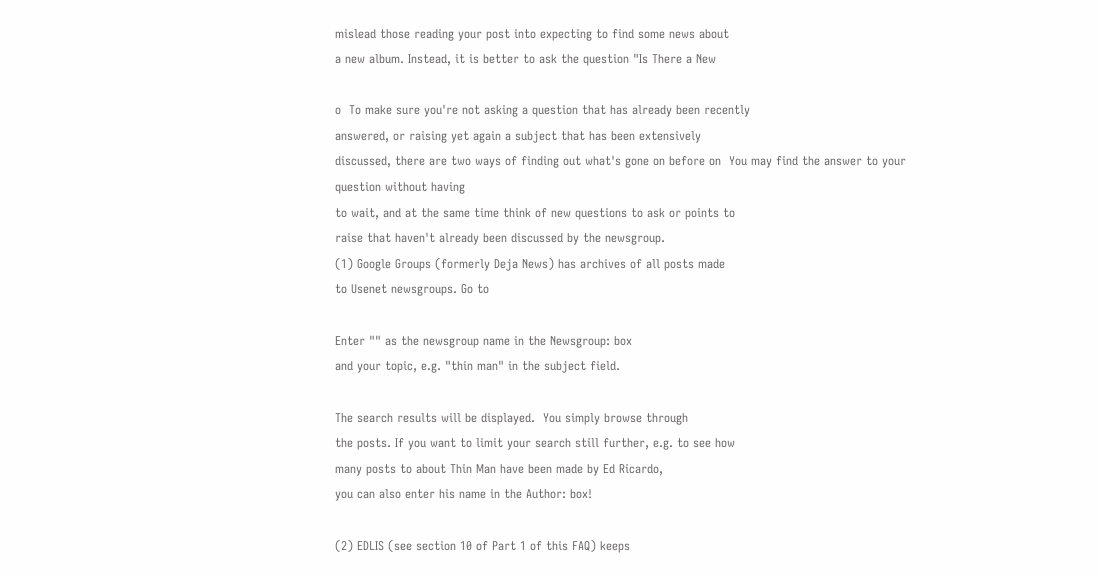mislead those reading your post into expecting to find some news about
a new album. Instead, it is better to ask the question "Is There a New

o  To make sure you're not asking a question that has already been recently
answered, or raising yet again a subject that has been extensively
discussed, there are two ways of finding out what's gone on before on  You may find the answer to your question without having
to wait, and at the same time think of new questions to ask or points to
raise that haven't already been discussed by the newsgroup.
(1) Google Groups (formerly Deja News) has archives of all posts made
to Usenet newsgroups. Go to

Enter "" as the newsgroup name in the Newsgroup: box
and your topic, e.g. "thin man" in the subject field.

The search results will be displayed.  You simply browse through
the posts. If you want to limit your search still further, e.g. to see how
many posts to about Thin Man have been made by Ed Ricardo,
you can also enter his name in the Author: box!

(2) EDLIS (see section 10 of Part 1 of this FAQ) keeps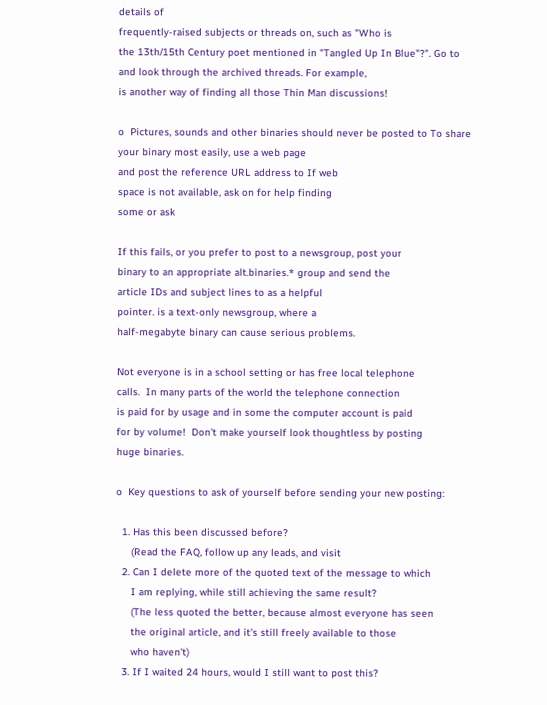details of
frequently-raised subjects or threads on, such as "Who is
the 13th/15th Century poet mentioned in "Tangled Up In Blue"?". Go to
and look through the archived threads. For example,
is another way of finding all those Thin Man discussions!

o  Pictures, sounds and other binaries should never be posted to To share your binary most easily, use a web page
and post the reference URL address to If web
space is not available, ask on for help finding
some or ask

If this fails, or you prefer to post to a newsgroup, post your
binary to an appropriate alt.binaries.* group and send the
article IDs and subject lines to as a helpful
pointer. is a text-only newsgroup, where a
half-megabyte binary can cause serious problems.

Not everyone is in a school setting or has free local telephone
calls.  In many parts of the world the telephone connection
is paid for by usage and in some the computer account is paid
for by volume!  Don't make yourself look thoughtless by posting
huge binaries.

o  Key questions to ask of yourself before sending your new posting:

  1. Has this been discussed before?
     (Read the FAQ, follow up any leads, and visit
  2. Can I delete more of the quoted text of the message to which
     I am replying, while still achieving the same result?
     (The less quoted the better, because almost everyone has seen
     the original article, and it's still freely available to those
     who haven't)
  3. If I waited 24 hours, would I still want to post this?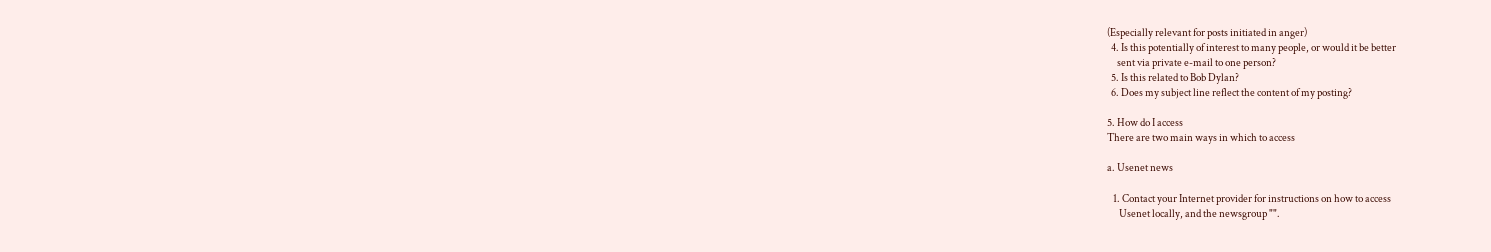(Especially relevant for posts initiated in anger)
  4. Is this potentially of interest to many people, or would it be better
     sent via private e-mail to one person?
  5. Is this related to Bob Dylan?
  6. Does my subject line reflect the content of my posting?

5. How do I access
There are two main ways in which to access

a. Usenet news

   1. Contact your Internet provider for instructions on how to access
      Usenet locally, and the newsgroup "".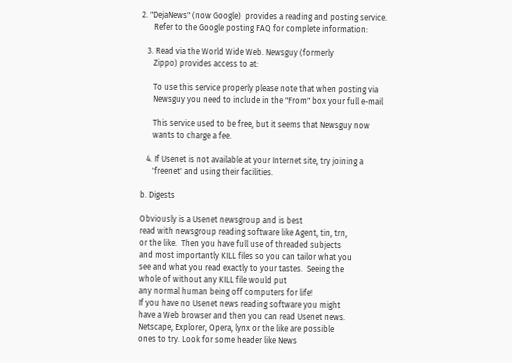2. "DejaNews" (now Google)  provides a reading and posting service.
      Refer to the Google posting FAQ for complete information:

   3. Read via the World Wide Web. Newsguy (formerly
      Zippo) provides access to at:

      To use this service properly please note that when posting via
      Newsguy you need to include in the "From" box your full e-mail

      This service used to be free, but it seems that Newsguy now
      wants to charge a fee.

   4. If Usenet is not available at your Internet site, try joining a
      'freenet' and using their facilities.

b. Digests

Obviously is a Usenet newsgroup and is best
read with newsgroup reading software like Agent, tin, trn,
or the like.  Then you have full use of threaded subjects
and most importantly KILL files so you can tailor what you
see and what you read exactly to your tastes.  Seeing the
whole of without any KILL file would put
any normal human being off computers for life!
If you have no Usenet news reading software you might
have a Web browser and then you can read Usenet news.
Netscape, Explorer, Opera, lynx or the like are possible
ones to try. Look for some header like News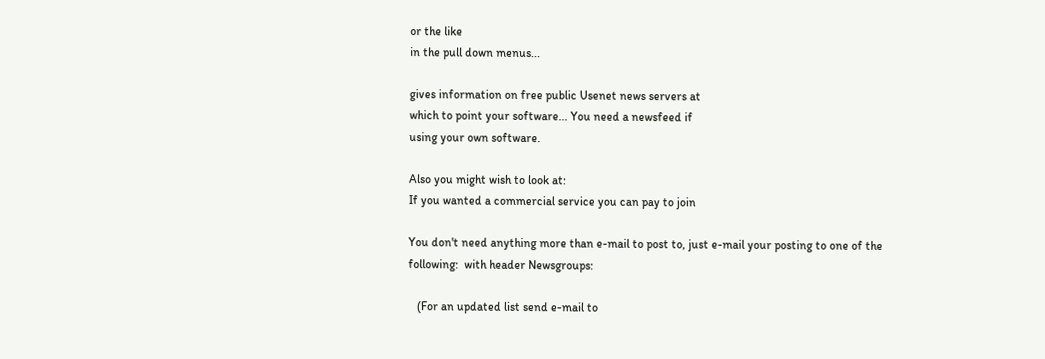or the like
in the pull down menus...

gives information on free public Usenet news servers at
which to point your software... You need a newsfeed if
using your own software.

Also you might wish to look at:
If you wanted a commercial service you can pay to join

You don't need anything more than e-mail to post to, just e-mail your posting to one of the
following:  with header Newsgroups:

   (For an updated list send e-mail to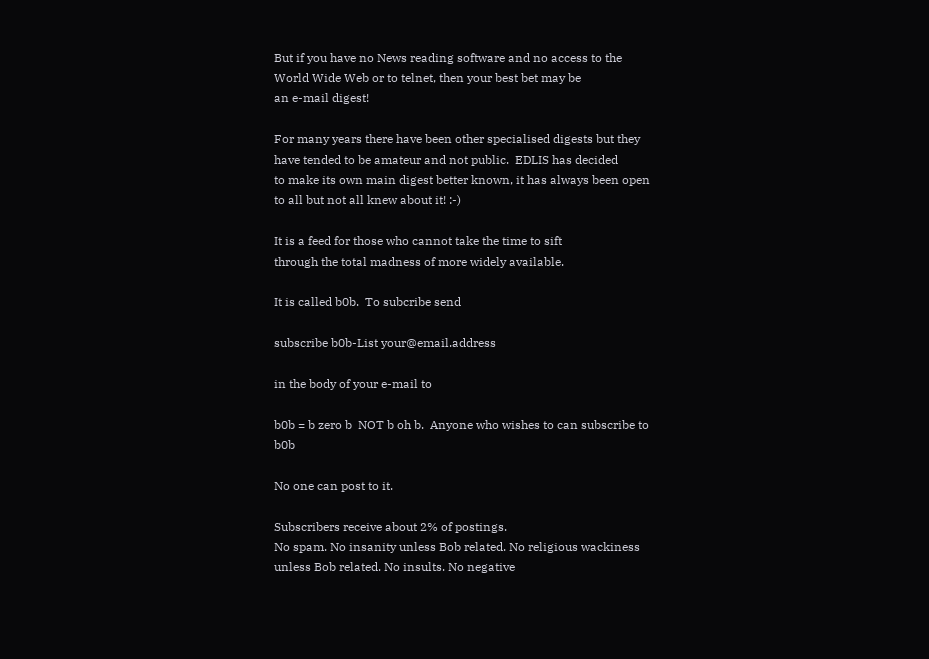But if you have no News reading software and no access to the
World Wide Web or to telnet, then your best bet may be
an e-mail digest!

For many years there have been other specialised digests but they
have tended to be amateur and not public.  EDLIS has decided
to make its own main digest better known, it has always been open
to all but not all knew about it! :-)

It is a feed for those who cannot take the time to sift
through the total madness of more widely available.

It is called b0b.  To subcribe send

subscribe b0b-List your@email.address

in the body of your e-mail to

b0b = b zero b  NOT b oh b.  Anyone who wishes to can subscribe to b0b

No one can post to it.

Subscribers receive about 2% of postings.
No spam. No insanity unless Bob related. No religious wackiness
unless Bob related. No insults. No negative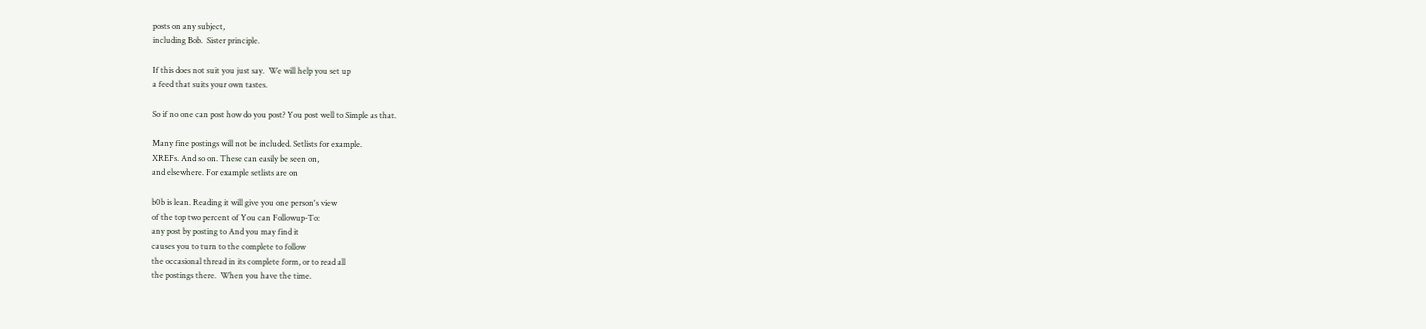posts on any subject,
including Bob.  Sister principle.

If this does not suit you just say.  We will help you set up
a feed that suits your own tastes.

So if no one can post how do you post? You post well to Simple as that.

Many fine postings will not be included. Setlists for example.
XREFs. And so on. These can easily be seen on,
and elsewhere. For example setlists are on

b0b is lean. Reading it will give you one person's view
of the top two percent of You can Followup-To:
any post by posting to And you may find it
causes you to turn to the complete to follow
the occasional thread in its complete form, or to read all
the postings there.  When you have the time.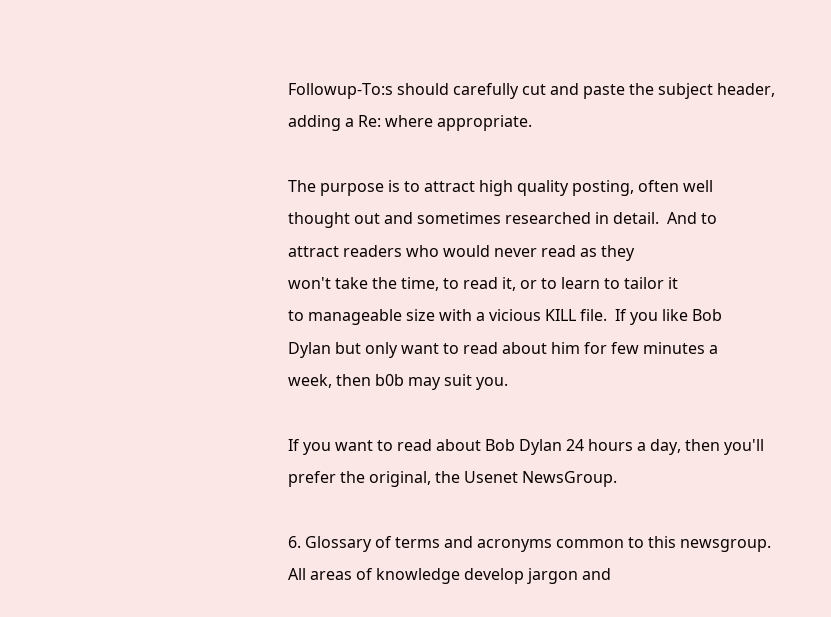Followup-To:s should carefully cut and paste the subject header,
adding a Re: where appropriate.

The purpose is to attract high quality posting, often well
thought out and sometimes researched in detail.  And to
attract readers who would never read as they
won't take the time, to read it, or to learn to tailor it
to manageable size with a vicious KILL file.  If you like Bob
Dylan but only want to read about him for few minutes a
week, then b0b may suit you.

If you want to read about Bob Dylan 24 hours a day, then you'll
prefer the original, the Usenet NewsGroup.

6. Glossary of terms and acronyms common to this newsgroup.
All areas of knowledge develop jargon and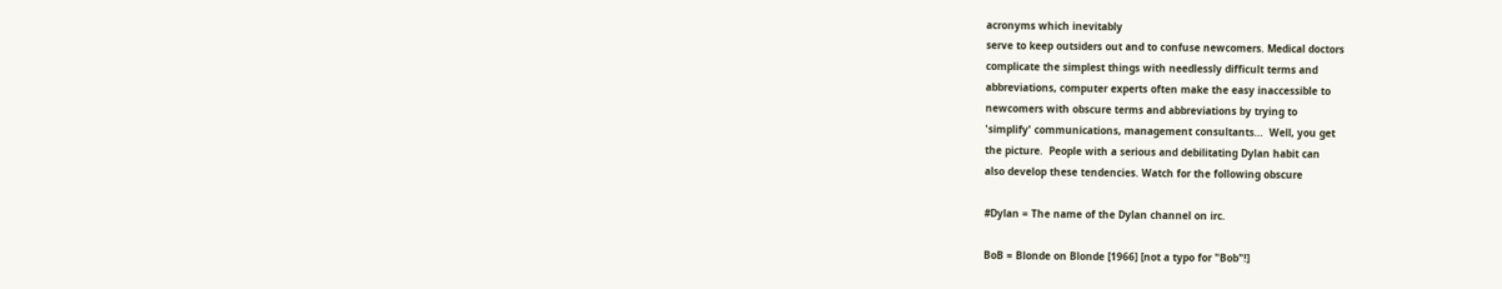acronyms which inevitably
serve to keep outsiders out and to confuse newcomers. Medical doctors
complicate the simplest things with needlessly difficult terms and
abbreviations, computer experts often make the easy inaccessible to
newcomers with obscure terms and abbreviations by trying to
'simplify' communications, management consultants...  Well, you get
the picture.  People with a serious and debilitating Dylan habit can
also develop these tendencies. Watch for the following obscure

#Dylan = The name of the Dylan channel on irc.

BoB = Blonde on Blonde [1966] [not a typo for "Bob"!]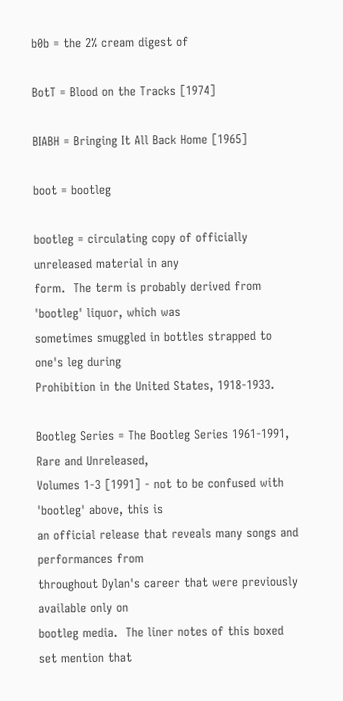b0b = the 2% cream digest of

BotT = Blood on the Tracks [1974]

BIABH = Bringing It All Back Home [1965]

boot = bootleg

bootleg = circulating copy of officially unreleased material in any
form.  The term is probably derived from 'bootleg' liquor, which was
sometimes smuggled in bottles strapped to one's leg during
Prohibition in the United States, 1918-1933.

Bootleg Series = The Bootleg Series 1961-1991, Rare and Unreleased,
Volumes 1-3 [1991] - not to be confused with 'bootleg' above, this is
an official release that reveals many songs and performances from
throughout Dylan's career that were previously available only on
bootleg media.  The liner notes of this boxed set mention that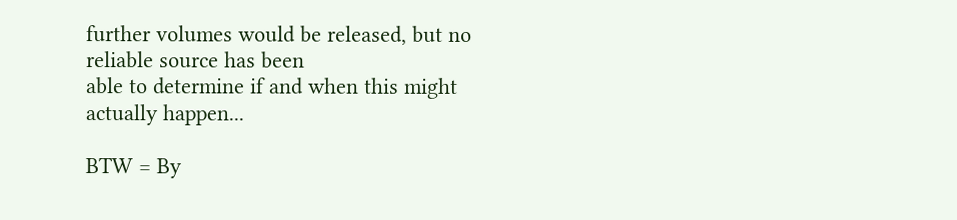further volumes would be released, but no reliable source has been
able to determine if and when this might actually happen...

BTW = By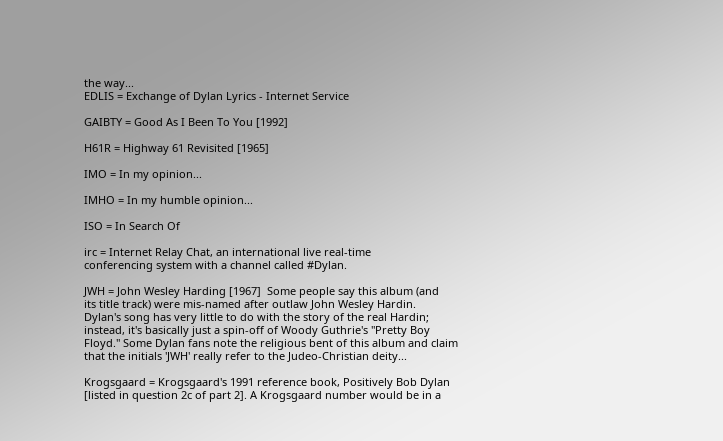the way...
EDLIS = Exchange of Dylan Lyrics - Internet Service

GAIBTY = Good As I Been To You [1992]

H61R = Highway 61 Revisited [1965]

IMO = In my opinion...

IMHO = In my humble opinion...

ISO = In Search Of

irc = Internet Relay Chat, an international live real-time
conferencing system with a channel called #Dylan.

JWH = John Wesley Harding [1967]  Some people say this album (and
its title track) were mis-named after outlaw John Wesley Hardin.
Dylan's song has very little to do with the story of the real Hardin;
instead, it's basically just a spin-off of Woody Guthrie's "Pretty Boy
Floyd." Some Dylan fans note the religious bent of this album and claim
that the initials 'JWH' really refer to the Judeo-Christian deity...

Krogsgaard = Krogsgaard's 1991 reference book, Positively Bob Dylan
[listed in question 2c of part 2]. A Krogsgaard number would be in a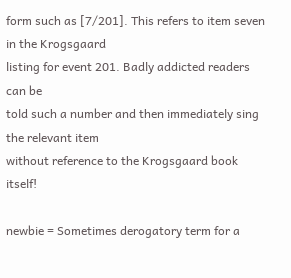form such as [7/201]. This refers to item seven in the Krogsgaard
listing for event 201. Badly addicted readers can be
told such a number and then immediately sing the relevant item
without reference to the Krogsgaard book itself!

newbie = Sometimes derogatory term for a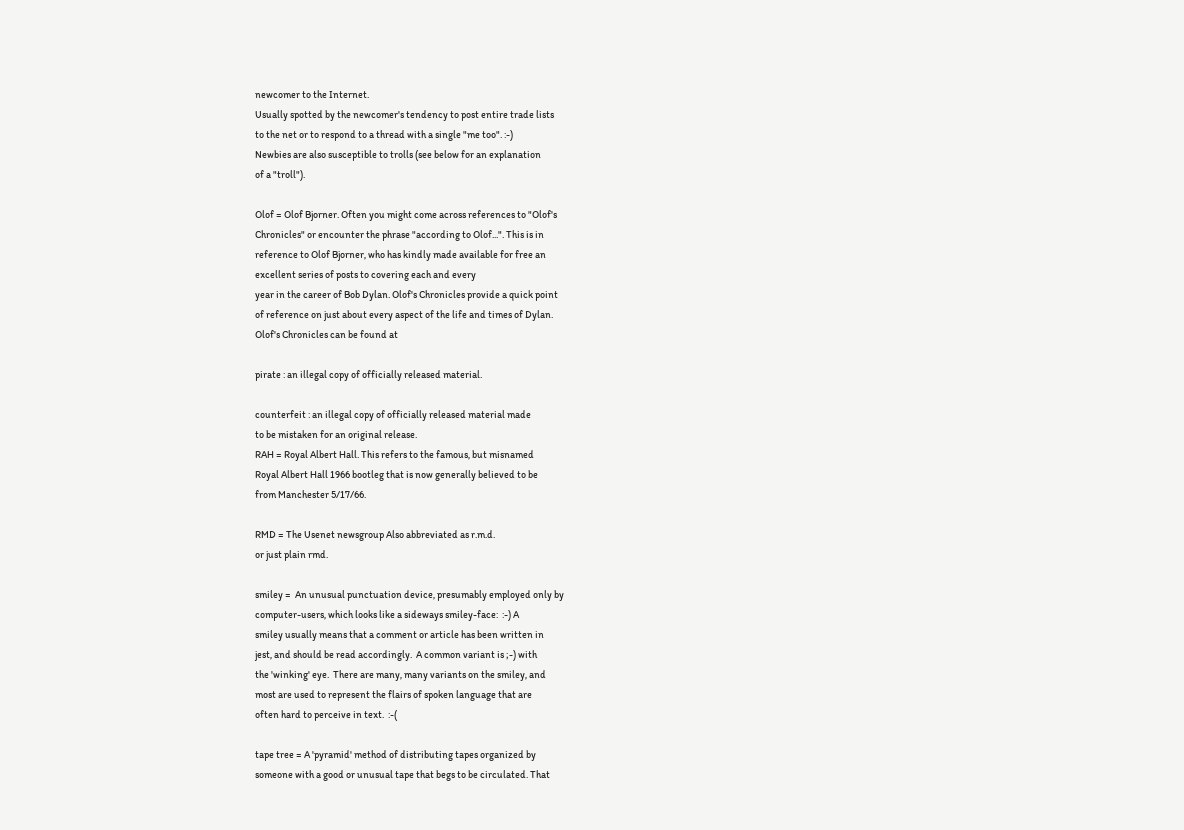newcomer to the Internet.
Usually spotted by the newcomer's tendency to post entire trade lists
to the net or to respond to a thread with a single "me too". :-)
Newbies are also susceptible to trolls (see below for an explanation
of a "troll").

Olof = Olof Bjorner. Often you might come across references to "Olof's
Chronicles" or encounter the phrase "according to Olof...". This is in
reference to Olof Bjorner, who has kindly made available for free an
excellent series of posts to covering each and every
year in the career of Bob Dylan. Olof's Chronicles provide a quick point
of reference on just about every aspect of the life and times of Dylan.
Olof's Chronicles can be found at

pirate : an illegal copy of officially released material.

counterfeit : an illegal copy of officially released material made
to be mistaken for an original release.
RAH = Royal Albert Hall. This refers to the famous, but misnamed
Royal Albert Hall 1966 bootleg that is now generally believed to be
from Manchester 5/17/66.

RMD = The Usenet newsgroup Also abbreviated as r.m.d.
or just plain rmd.

smiley =  An unusual punctuation device, presumably employed only by
computer-users, which looks like a sideways smiley-face:  :-) A
smiley usually means that a comment or article has been written in
jest, and should be read accordingly.  A common variant is ;-) with
the 'winking' eye.  There are many, many variants on the smiley, and
most are used to represent the flairs of spoken language that are
often hard to perceive in text.  :-(

tape tree = A 'pyramid' method of distributing tapes organized by
someone with a good or unusual tape that begs to be circulated. That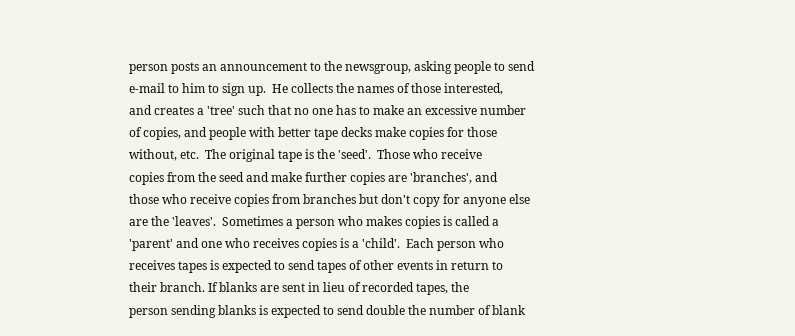person posts an announcement to the newsgroup, asking people to send
e-mail to him to sign up.  He collects the names of those interested,
and creates a 'tree' such that no one has to make an excessive number
of copies, and people with better tape decks make copies for those
without, etc.  The original tape is the 'seed'.  Those who receive
copies from the seed and make further copies are 'branches', and
those who receive copies from branches but don't copy for anyone else
are the 'leaves'.  Sometimes a person who makes copies is called a
'parent' and one who receives copies is a 'child'.  Each person who
receives tapes is expected to send tapes of other events in return to
their branch. If blanks are sent in lieu of recorded tapes, the
person sending blanks is expected to send double the number of blank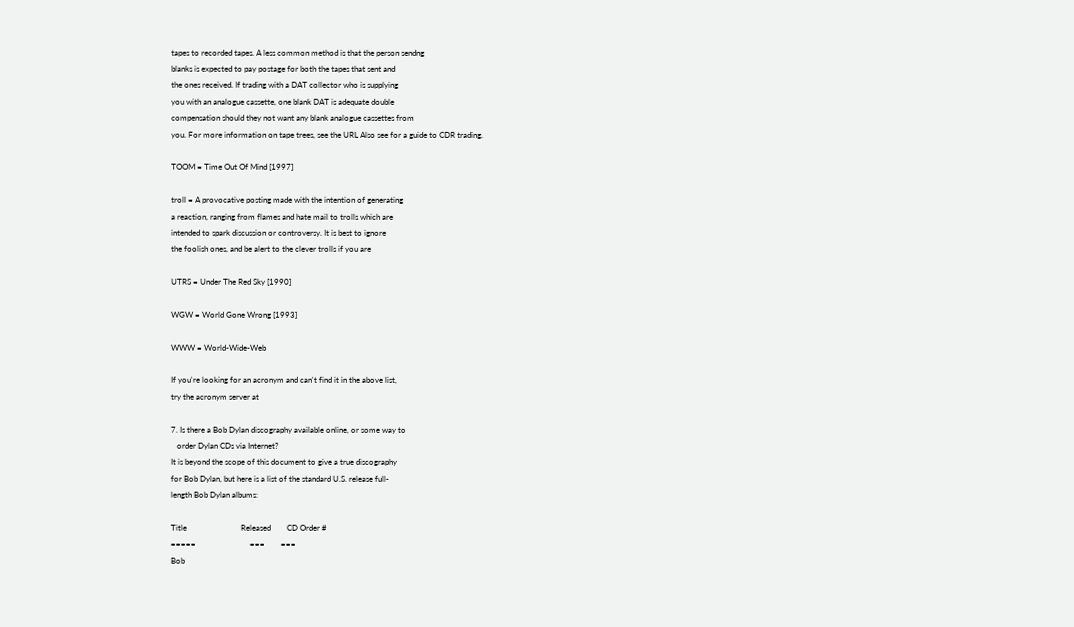tapes to recorded tapes. A less common method is that the person sendng
blanks is expected to pay postage for both the tapes that sent and
the ones received. If trading with a DAT collector who is supplying
you with an analogue cassette, one blank DAT is adequate double
compensation should they not want any blank analogue cassettes from
you. For more information on tape trees, see the URL Also see for a guide to CDR trading.

TOOM = Time Out Of Mind [1997]

troll = A provocative posting made with the intention of generating
a reaction, ranging from flames and hate mail to trolls which are
intended to spark discussion or controversy. It is best to ignore
the foolish ones, and be alert to the clever trolls if you are

UTRS = Under The Red Sky [1990]

WGW = World Gone Wrong [1993]

WWW = World-Wide-Web

If you're looking for an acronym and can't find it in the above list,
try the acronym server at

7. Is there a Bob Dylan discography available online, or some way to
   order Dylan CDs via Internet?
It is beyond the scope of this document to give a true discography
for Bob Dylan, but here is a list of the standard U.S. release full-
length Bob Dylan albums:

Title                           Released        CD Order #
=====                           ===        ===
Bob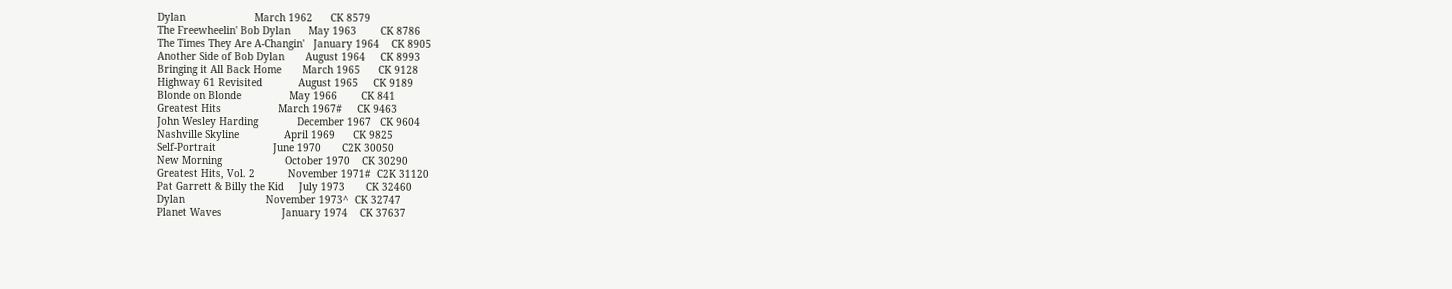Dylan                       March 1962      CK 8579
The Freewheelin' Bob Dylan      May 1963        CK 8786
The Times They Are A-Changin'   January 1964    CK 8905
Another Side of Bob Dylan       August 1964     CK 8993
Bringing it All Back Home       March 1965      CK 9128
Highway 61 Revisited            August 1965     CK 9189
Blonde on Blonde                May 1966        CK 841
Greatest Hits                   March 1967#     CK 9463
John Wesley Harding             December 1967   CK 9604
Nashville Skyline               April 1969      CK 9825
Self-Portrait                   June 1970       C2K 30050
New Morning                     October 1970    CK 30290
Greatest Hits, Vol. 2           November 1971#  C2K 31120
Pat Garrett & Billy the Kid     July 1973       CK 32460
Dylan                           November 1973^  CK 32747
Planet Waves                    January 1974    CK 37637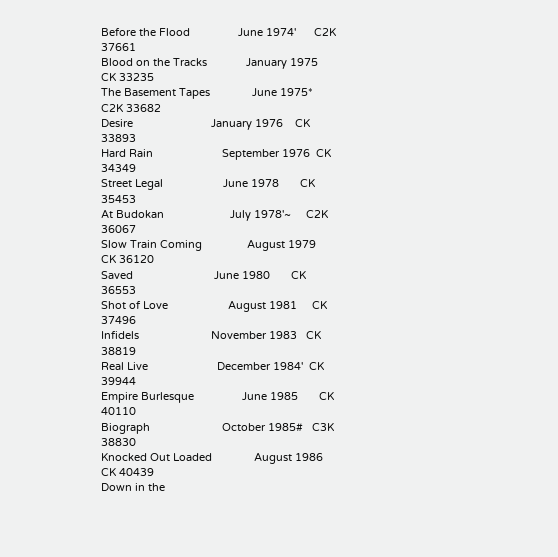Before the Flood                June 1974'      C2K 37661
Blood on the Tracks             January 1975    CK 33235
The Basement Tapes              June 1975*      C2K 33682
Desire                          January 1976    CK 33893
Hard Rain                       September 1976  CK 34349
Street Legal                    June 1978       CK 35453
At Budokan                      July 1978'~     C2K 36067
Slow Train Coming               August 1979     CK 36120
Saved                           June 1980       CK 36553
Shot of Love                    August 1981     CK 37496
Infidels                        November 1983   CK 38819
Real Live                       December 1984'  CK 39944
Empire Burlesque                June 1985       CK 40110
Biograph                        October 1985#   C3K 38830
Knocked Out Loaded              August 1986     CK 40439
Down in the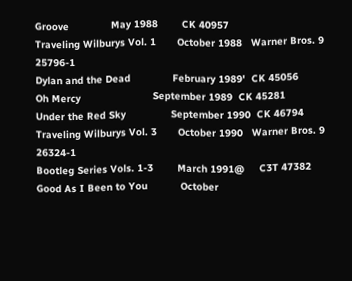Groove              May 1988        CK 40957
Traveling Wilburys Vol. 1       October 1988   Warner Bros. 9 25796-1
Dylan and the Dead              February 1989'  CK 45056
Oh Mercy                        September 1989  CK 45281
Under the Red Sky               September 1990  CK 46794
Traveling Wilburys Vol. 3       October 1990   Warner Bros. 9 26324-1
Bootleg Series Vols. 1-3        March 1991@     C3T 47382
Good As I Been to You           October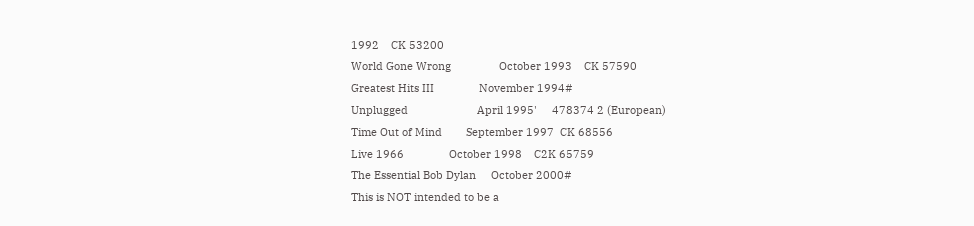1992    CK 53200
World Gone Wrong                October 1993    CK 57590
Greatest Hits III               November 1994#
Unplugged                       April 1995'     478374 2 (European)
Time Out of Mind        September 1997  CK 68556
Live 1966               October 1998    C2K 65759
The Essential Bob Dylan     October 2000#
This is NOT intended to be a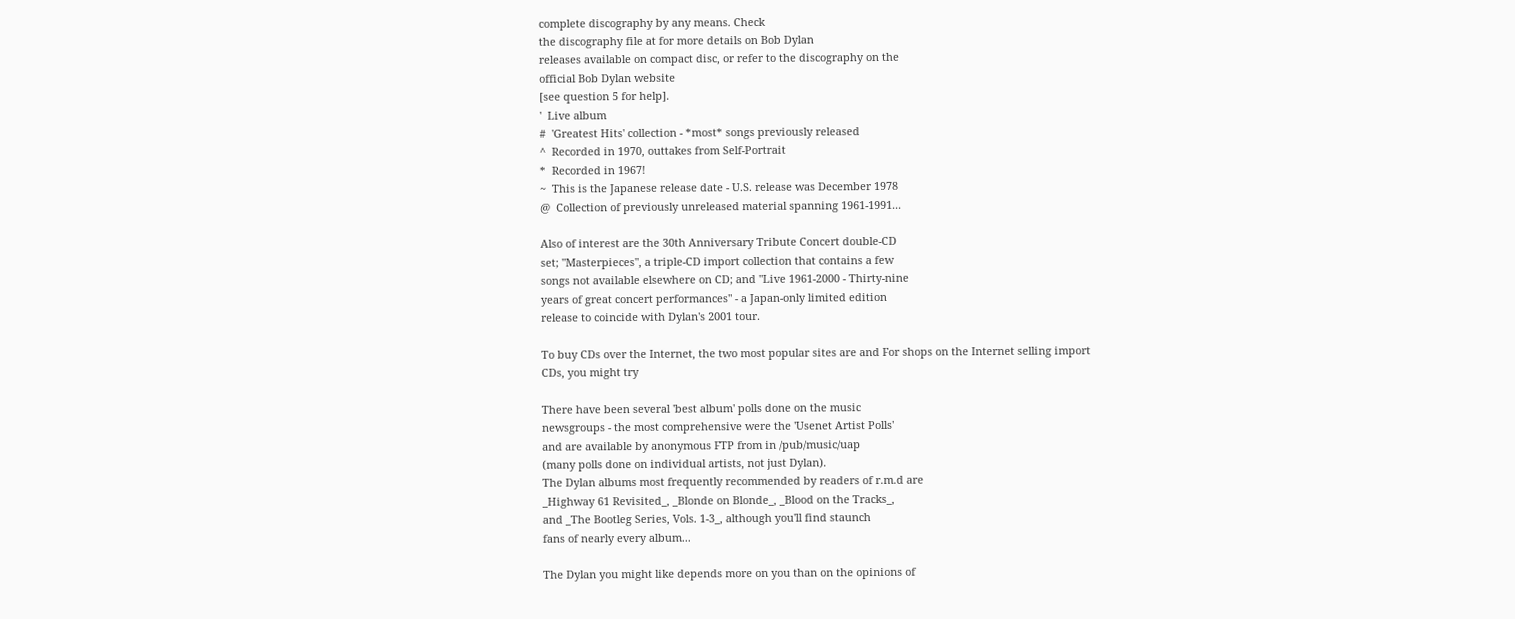complete discography by any means. Check
the discography file at for more details on Bob Dylan
releases available on compact disc, or refer to the discography on the
official Bob Dylan website
[see question 5 for help].
'  Live album
#  'Greatest Hits' collection - *most* songs previously released
^  Recorded in 1970, outtakes from Self-Portrait
*  Recorded in 1967!
~  This is the Japanese release date - U.S. release was December 1978
@  Collection of previously unreleased material spanning 1961-1991...

Also of interest are the 30th Anniversary Tribute Concert double-CD
set; "Masterpieces", a triple-CD import collection that contains a few
songs not available elsewhere on CD; and "Live 1961-2000 - Thirty-nine
years of great concert performances" - a Japan-only limited edition
release to coincide with Dylan's 2001 tour.

To buy CDs over the Internet, the two most popular sites are and For shops on the Internet selling import
CDs, you might try

There have been several 'best album' polls done on the music
newsgroups - the most comprehensive were the 'Usenet Artist Polls'
and are available by anonymous FTP from in /pub/music/uap
(many polls done on individual artists, not just Dylan).
The Dylan albums most frequently recommended by readers of r.m.d are
_Highway 61 Revisited_, _Blonde on Blonde_, _Blood on the Tracks_,
and _The Bootleg Series, Vols. 1-3_, although you'll find staunch
fans of nearly every album...

The Dylan you might like depends more on you than on the opinions of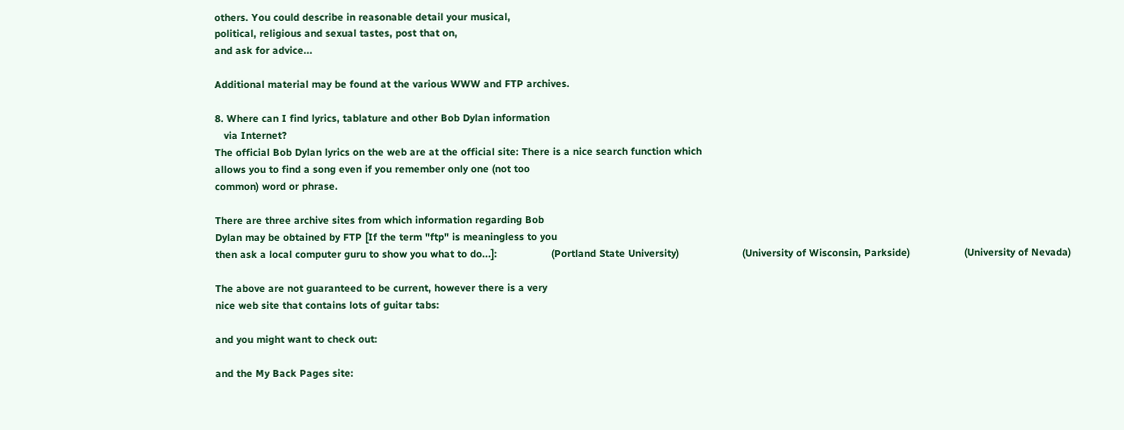others. You could describe in reasonable detail your musical,
political, religious and sexual tastes, post that on,
and ask for advice...

Additional material may be found at the various WWW and FTP archives.

8. Where can I find lyrics, tablature and other Bob Dylan information
   via Internet?
The official Bob Dylan lyrics on the web are at the official site: There is a nice search function which
allows you to find a song even if you remember only one (not too
common) word or phrase.

There are three archive sites from which information regarding Bob
Dylan may be obtained by FTP [If the term "ftp" is meaningless to you
then ask a local computer guru to show you what to do...]:                  (Portland State University)                     (University of Wisconsin, Parkside)                  (University of Nevada)

The above are not guaranteed to be current, however there is a very
nice web site that contains lots of guitar tabs:

and you might want to check out:

and the My Back Pages site: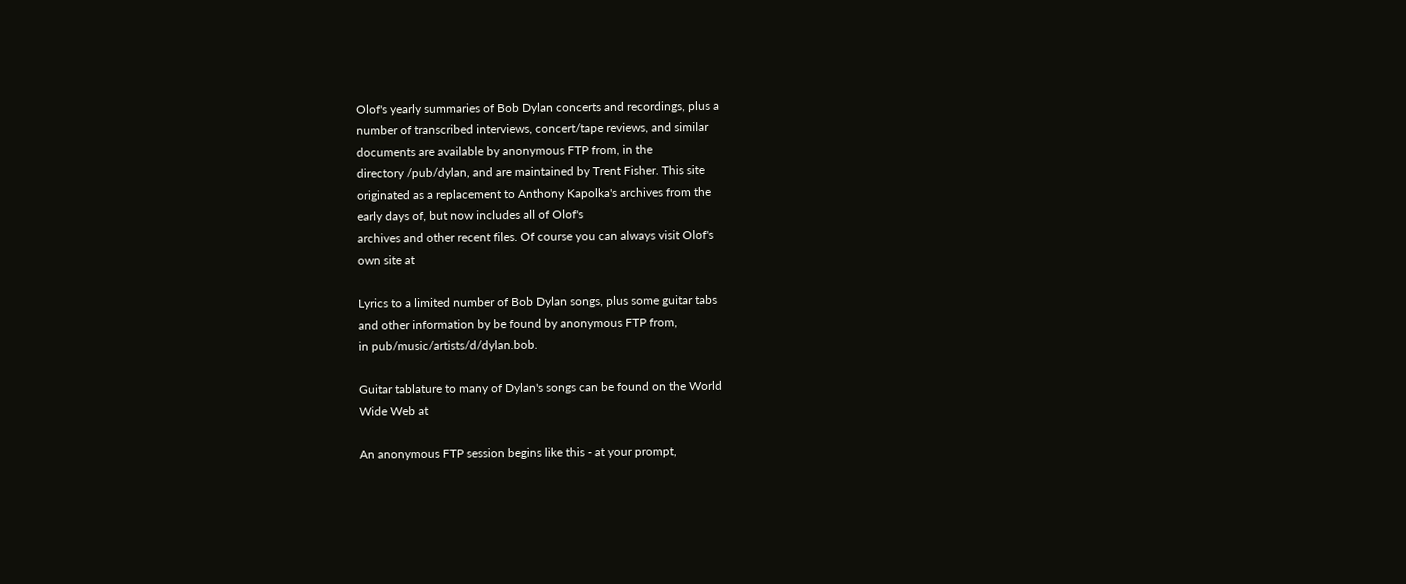Olof's yearly summaries of Bob Dylan concerts and recordings, plus a
number of transcribed interviews, concert/tape reviews, and similar
documents are available by anonymous FTP from, in the
directory /pub/dylan, and are maintained by Trent Fisher. This site
originated as a replacement to Anthony Kapolka's archives from the
early days of, but now includes all of Olof's
archives and other recent files. Of course you can always visit Olof's
own site at

Lyrics to a limited number of Bob Dylan songs, plus some guitar tabs
and other information by be found by anonymous FTP from,
in pub/music/artists/d/dylan.bob.

Guitar tablature to many of Dylan's songs can be found on the World
Wide Web at

An anonymous FTP session begins like this - at your prompt,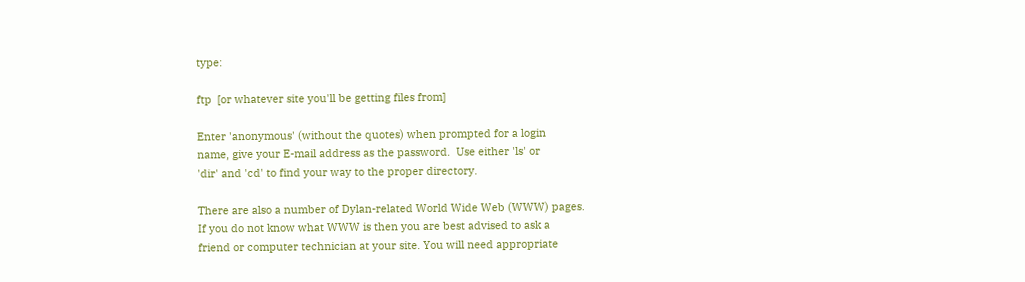type:

ftp  [or whatever site you'll be getting files from]

Enter 'anonymous' (without the quotes) when prompted for a login
name, give your E-mail address as the password.  Use either 'ls' or
'dir' and 'cd' to find your way to the proper directory.

There are also a number of Dylan-related World Wide Web (WWW) pages.
If you do not know what WWW is then you are best advised to ask a
friend or computer technician at your site. You will need appropriate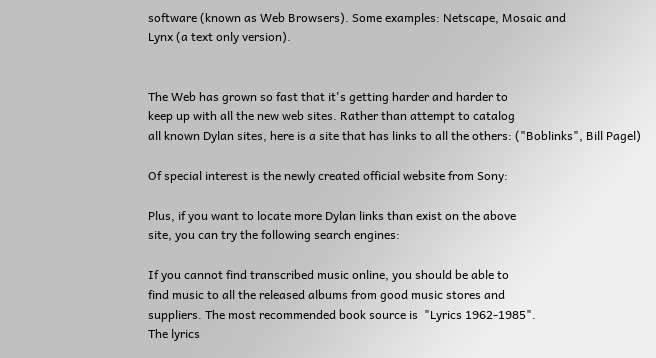software (known as Web Browsers). Some examples: Netscape, Mosaic and
Lynx (a text only version).


The Web has grown so fast that it's getting harder and harder to
keep up with all the new web sites. Rather than attempt to catalog
all known Dylan sites, here is a site that has links to all the others: ("Boblinks", Bill Pagel)

Of special interest is the newly created official website from Sony:

Plus, if you want to locate more Dylan links than exist on the above
site, you can try the following search engines:

If you cannot find transcribed music online, you should be able to
find music to all the released albums from good music stores and
suppliers. The most recommended book source is  "Lyrics 1962-1985".
The lyrics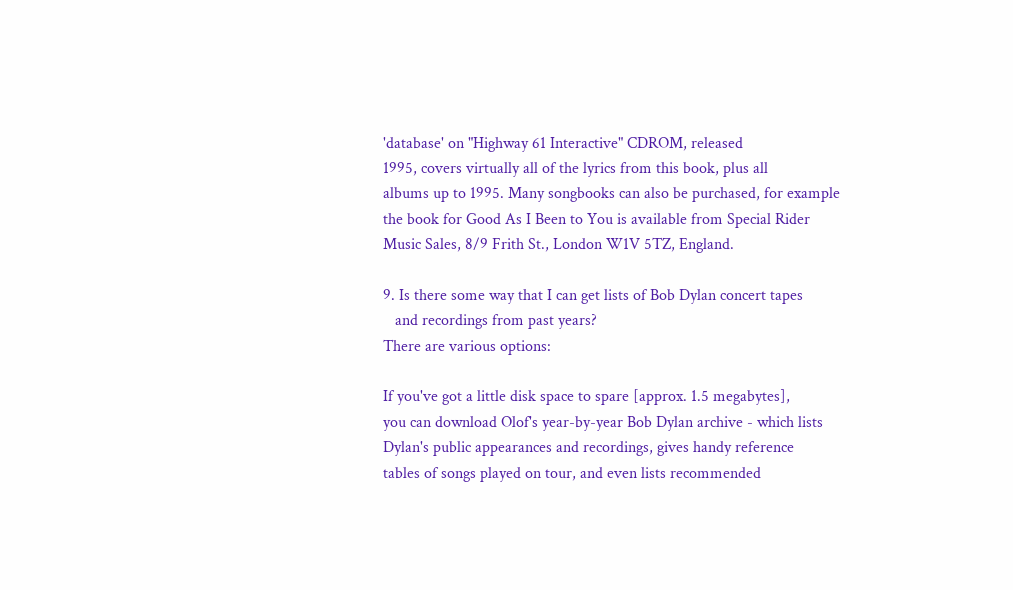'database' on "Highway 61 Interactive" CDROM, released
1995, covers virtually all of the lyrics from this book, plus all
albums up to 1995. Many songbooks can also be purchased, for example
the book for Good As I Been to You is available from Special Rider
Music Sales, 8/9 Frith St., London W1V 5TZ, England.

9. Is there some way that I can get lists of Bob Dylan concert tapes
   and recordings from past years?
There are various options:

If you've got a little disk space to spare [approx. 1.5 megabytes],
you can download Olof's year-by-year Bob Dylan archive - which lists
Dylan's public appearances and recordings, gives handy reference
tables of songs played on tour, and even lists recommended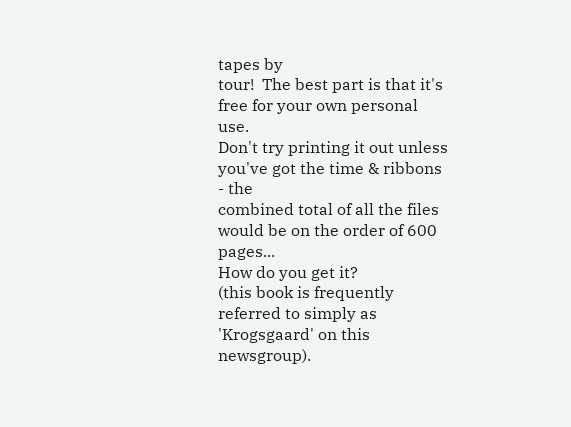tapes by
tour!  The best part is that it's free for your own personal use.
Don't try printing it out unless you've got the time & ribbons - the
combined total of all the files would be on the order of 600 pages...
How do you get it?
(this book is frequently referred to simply as 'Krogsgaard' on this
newsgroup).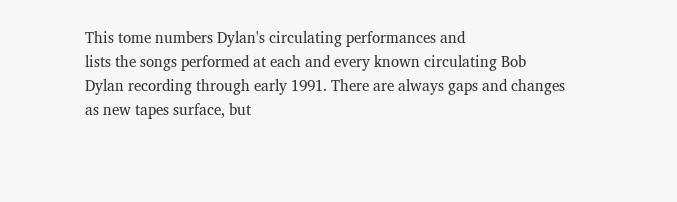This tome numbers Dylan's circulating performances and
lists the songs performed at each and every known circulating Bob
Dylan recording through early 1991. There are always gaps and changes
as new tapes surface, but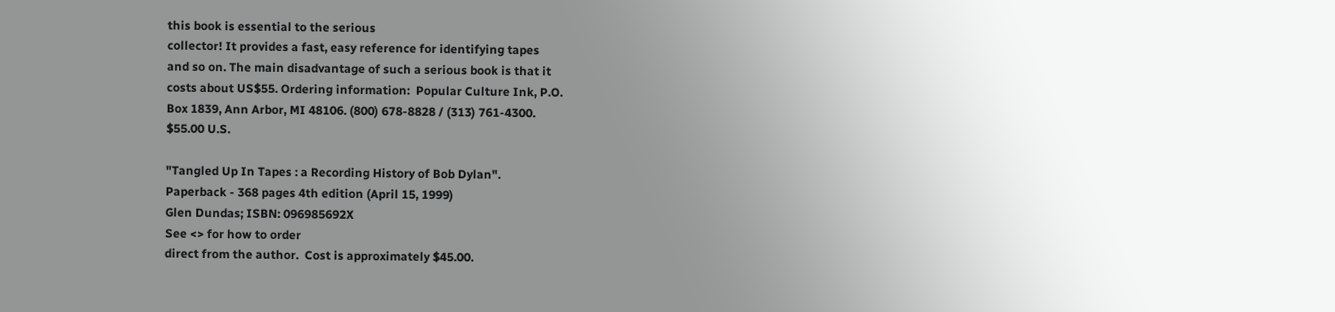this book is essential to the serious
collector! It provides a fast, easy reference for identifying tapes
and so on. The main disadvantage of such a serious book is that it
costs about US$55. Ordering information:  Popular Culture Ink, P.O.
Box 1839, Ann Arbor, MI 48106. (800) 678-8828 / (313) 761-4300.
$55.00 U.S.

"Tangled Up In Tapes : a Recording History of Bob Dylan".
Paperback - 368 pages 4th edition (April 15, 1999)
Glen Dundas; ISBN: 096985692X
See <> for how to order
direct from the author.  Cost is approximately $45.00.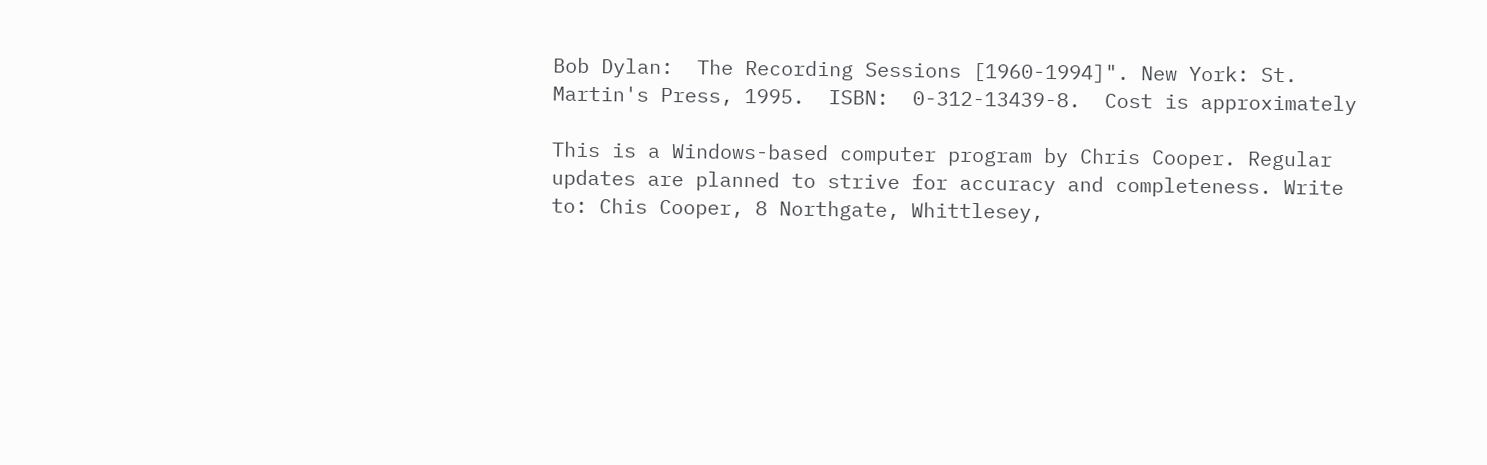Bob Dylan:  The Recording Sessions [1960-1994]". New York: St.
Martin's Press, 1995.  ISBN:  0-312-13439-8.  Cost is approximately

This is a Windows-based computer program by Chris Cooper. Regular
updates are planned to strive for accuracy and completeness. Write
to: Chis Cooper, 8 Northgate, Whittlesey,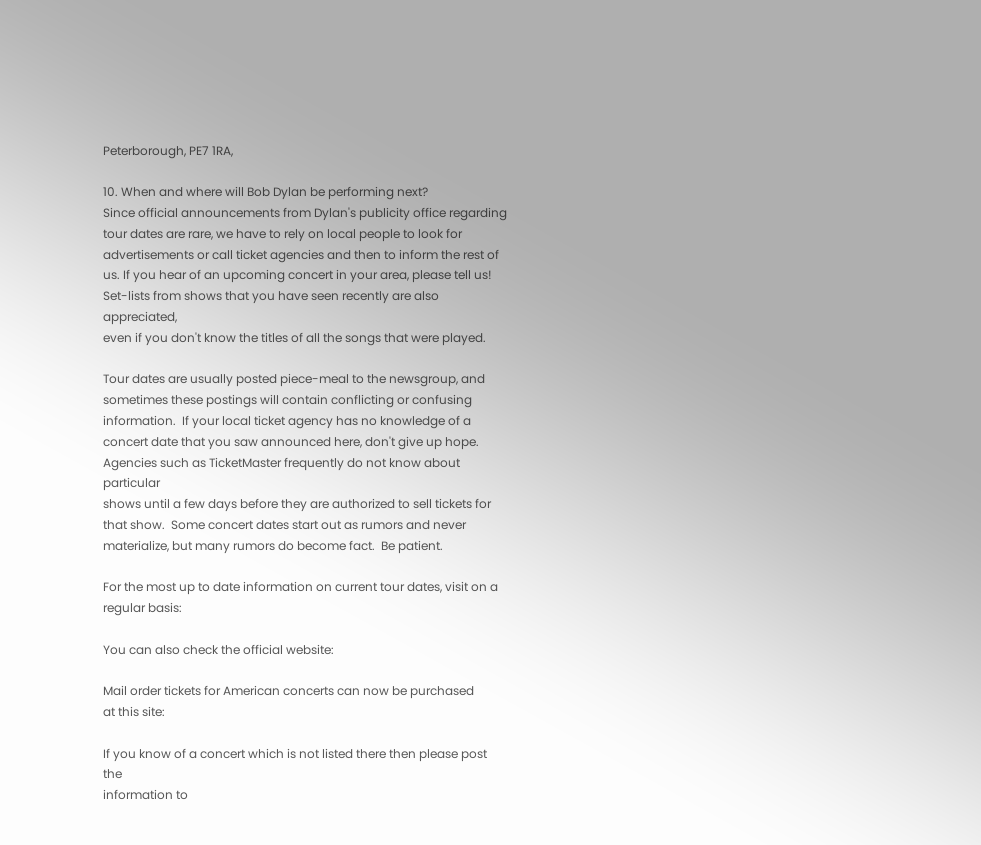Peterborough, PE7 1RA,

10. When and where will Bob Dylan be performing next?
Since official announcements from Dylan's publicity office regarding
tour dates are rare, we have to rely on local people to look for
advertisements or call ticket agencies and then to inform the rest of
us. If you hear of an upcoming concert in your area, please tell us!
Set-lists from shows that you have seen recently are also appreciated,
even if you don't know the titles of all the songs that were played.

Tour dates are usually posted piece-meal to the newsgroup, and
sometimes these postings will contain conflicting or confusing
information.  If your local ticket agency has no knowledge of a
concert date that you saw announced here, don't give up hope.
Agencies such as TicketMaster frequently do not know about particular
shows until a few days before they are authorized to sell tickets for
that show.  Some concert dates start out as rumors and never
materialize, but many rumors do become fact.  Be patient.

For the most up to date information on current tour dates, visit on a
regular basis:

You can also check the official website:

Mail order tickets for American concerts can now be purchased
at this site:

If you know of a concert which is not listed there then please post the
information to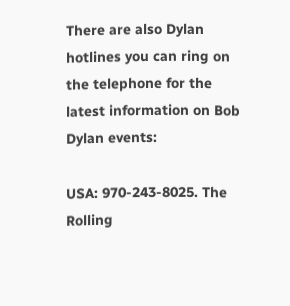There are also Dylan hotlines you can ring on the telephone for the
latest information on Bob Dylan events:

USA: 970-243-8025. The Rolling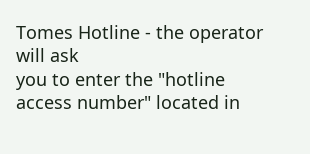Tomes Hotline - the operator will ask
you to enter the "hotline access number" located in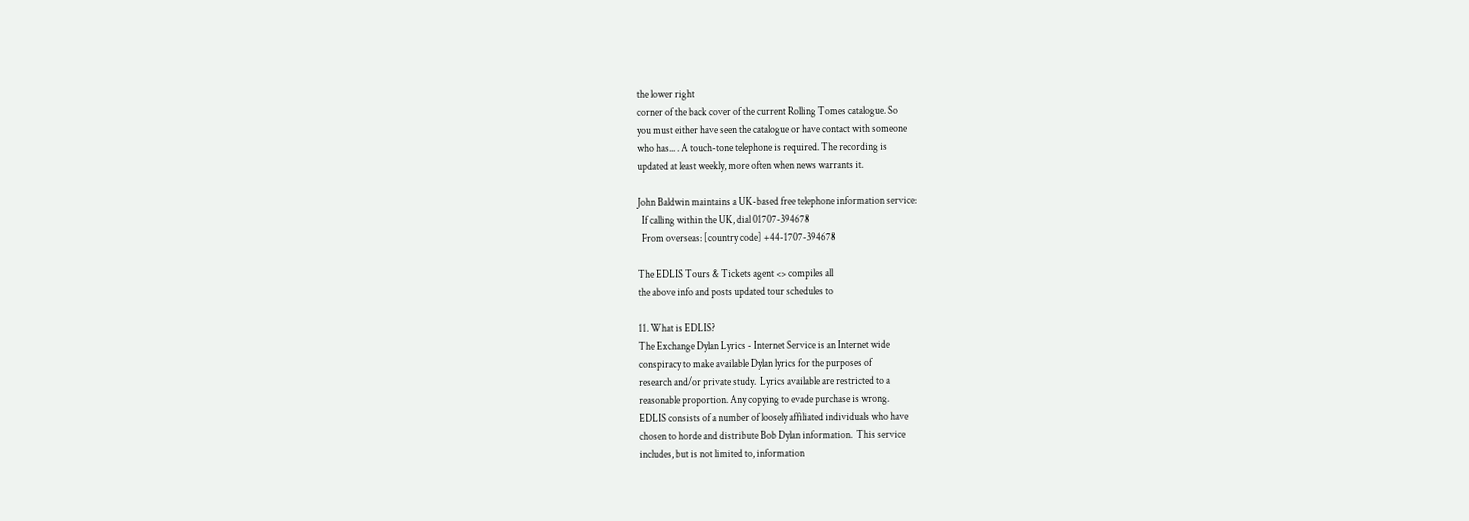the lower right
corner of the back cover of the current Rolling Tomes catalogue. So
you must either have seen the catalogue or have contact with someone
who has... . A touch-tone telephone is required. The recording is
updated at least weekly, more often when news warrants it.

John Baldwin maintains a UK-based free telephone information service:
  If calling within the UK, dial 01707-394678
  From overseas: [country code] +44-1707-394678

The EDLIS Tours & Tickets agent <> compiles all
the above info and posts updated tour schedules to

11. What is EDLIS?
The Exchange Dylan Lyrics - Internet Service is an Internet wide
conspiracy to make available Dylan lyrics for the purposes of
research and/or private study.  Lyrics available are restricted to a
reasonable proportion. Any copying to evade purchase is wrong.
EDLIS consists of a number of loosely affiliated individuals who have
chosen to horde and distribute Bob Dylan information.  This service
includes, but is not limited to, information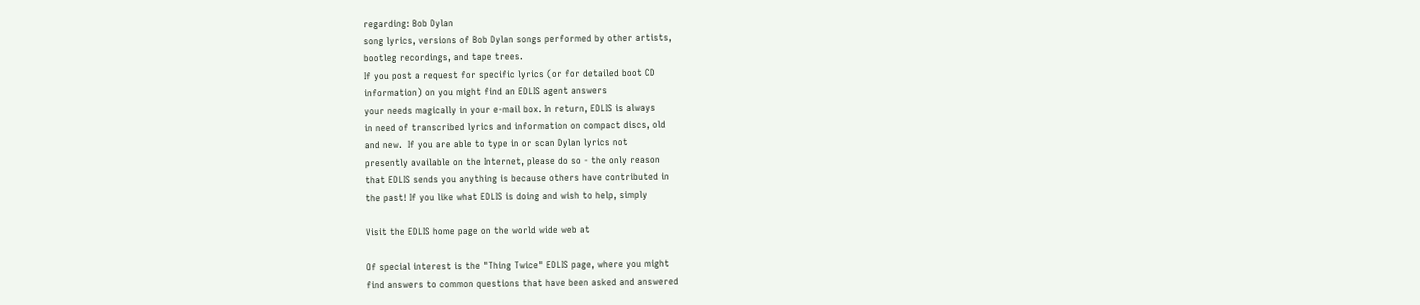regarding: Bob Dylan
song lyrics, versions of Bob Dylan songs performed by other artists,
bootleg recordings, and tape trees.
If you post a request for specific lyrics (or for detailed boot CD
information) on you might find an EDLIS agent answers
your needs magically in your e-mail box. In return, EDLIS is always
in need of transcribed lyrics and information on compact discs, old
and new.  If you are able to type in or scan Dylan lyrics not
presently available on the Internet, please do so - the only reason
that EDLIS sends you anything is because others have contributed in
the past! If you like what EDLIS is doing and wish to help, simply

Visit the EDLIS home page on the world wide web at

Of special interest is the "Thing Twice" EDLIS page, where you might
find answers to common questions that have been asked and answered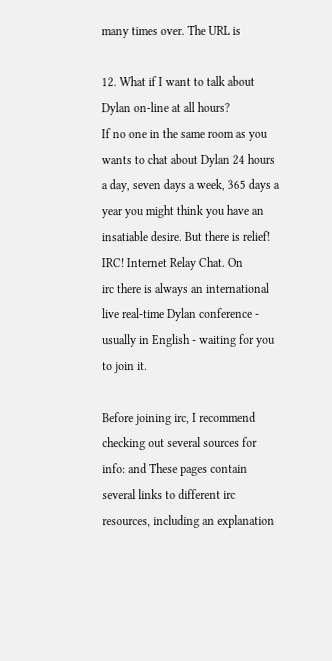many times over. The URL is

12. What if I want to talk about Dylan on-line at all hours?
If no one in the same room as you wants to chat about Dylan 24 hours
a day, seven days a week, 365 days a year you might think you have an
insatiable desire. But there is relief! IRC! Internet Relay Chat. On
irc there is always an international live real-time Dylan conference -
usually in English - waiting for you to join it.

Before joining irc, I recommend checking out several sources for
info: and These pages contain
several links to different irc resources, including an explanation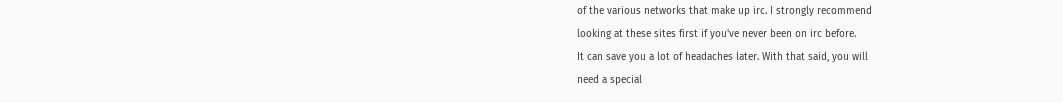of the various networks that make up irc. I strongly recommend
looking at these sites first if you've never been on irc before.
It can save you a lot of headaches later. With that said, you will
need a special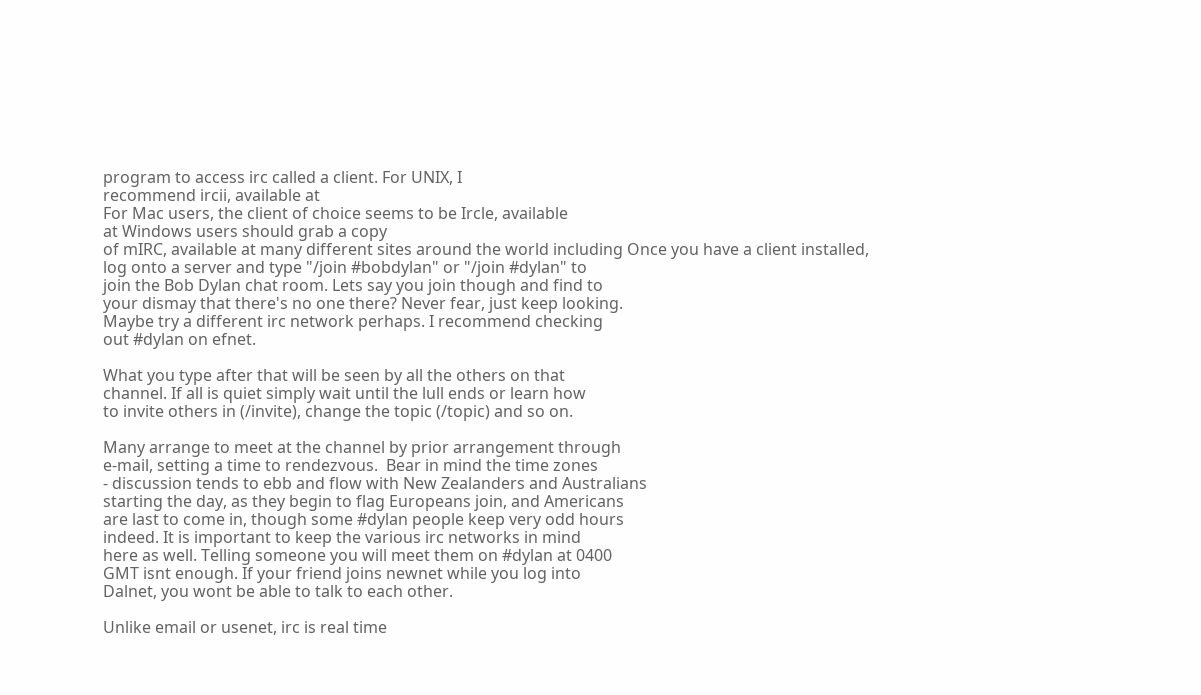program to access irc called a client. For UNIX, I
recommend ircii, available at
For Mac users, the client of choice seems to be Ircle, available
at Windows users should grab a copy
of mIRC, available at many different sites around the world including Once you have a client installed,
log onto a server and type "/join #bobdylan" or "/join #dylan" to
join the Bob Dylan chat room. Lets say you join though and find to
your dismay that there's no one there? Never fear, just keep looking.
Maybe try a different irc network perhaps. I recommend checking
out #dylan on efnet.

What you type after that will be seen by all the others on that
channel. If all is quiet simply wait until the lull ends or learn how
to invite others in (/invite), change the topic (/topic) and so on.

Many arrange to meet at the channel by prior arrangement through
e-mail, setting a time to rendezvous.  Bear in mind the time zones
- discussion tends to ebb and flow with New Zealanders and Australians
starting the day, as they begin to flag Europeans join, and Americans
are last to come in, though some #dylan people keep very odd hours
indeed. It is important to keep the various irc networks in mind
here as well. Telling someone you will meet them on #dylan at 0400
GMT isnt enough. If your friend joins newnet while you log into
Dalnet, you wont be able to talk to each other.

Unlike email or usenet, irc is real time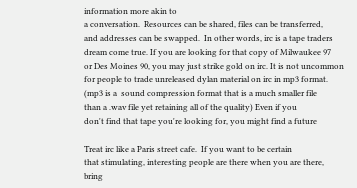information more akin to
a conversation.  Resources can be shared, files can be transferred,
and addresses can be swapped.  In other words, irc is a tape traders
dream come true. If you are looking for that copy of Milwaukee 97
or Des Moines 90, you may just strike gold on irc. It is not uncommon
for people to trade unreleased dylan material on irc in mp3 format.
(mp3 is a  sound compression format that is a much smaller file
than a .wav file yet retaining all of the quality) Even if you
don't find that tape you're looking for, you might find a future

Treat irc like a Paris street cafe.  If you want to be certain
that stimulating, interesting people are there when you are there,
bring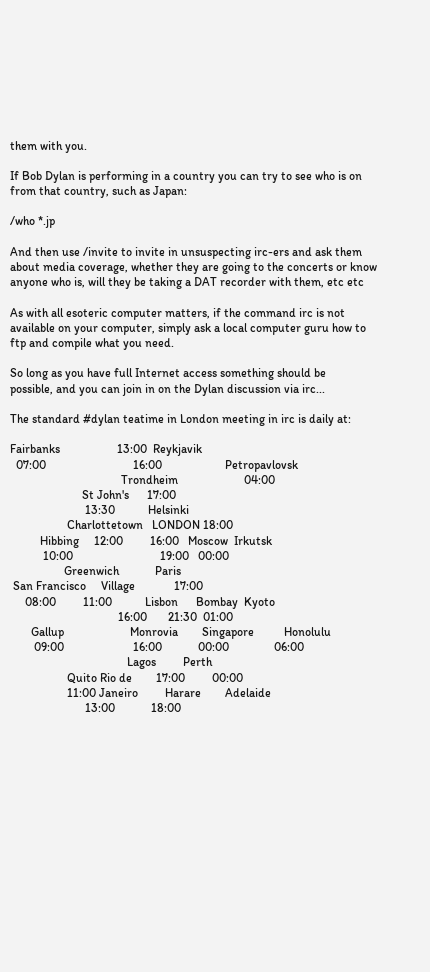them with you.

If Bob Dylan is performing in a country you can try to see who is on
from that country, such as Japan:

/who *.jp

And then use /invite to invite in unsuspecting irc-ers and ask them
about media coverage, whether they are going to the concerts or know
anyone who is, will they be taking a DAT recorder with them, etc etc

As with all esoteric computer matters, if the command irc is not
available on your computer, simply ask a local computer guru how to
ftp and compile what you need.

So long as you have full Internet access something should be
possible, and you can join in on the Dylan discussion via irc...

The standard #dylan teatime in London meeting in irc is daily at:

Fairbanks                   13:00  Reykjavik
  07:00                             16:00                     Petropavlovsk
                                     Trondheim                      04:00
                        St John's      17:00
                         13:30           Helsinki
                   Charlottetown   LONDON 18:00
          Hibbing     12:00         16:00   Moscow  Irkutsk
           10:00                             19:00   00:00
                  Greenwich            Paris
 San Francisco     Village             17:00
     08:00         11:00           Lisbon      Bombay  Kyoto
                                    16:00       21:30  01:00
       Gallup                      Monrovia        Singapore          Honolulu
        09:00                       16:00            00:00               06:00
                                       Lagos         Perth
                   Quito Rio de        17:00         00:00
                   11:00 Janeiro         Harare        Adelaide
                         13:00            18:00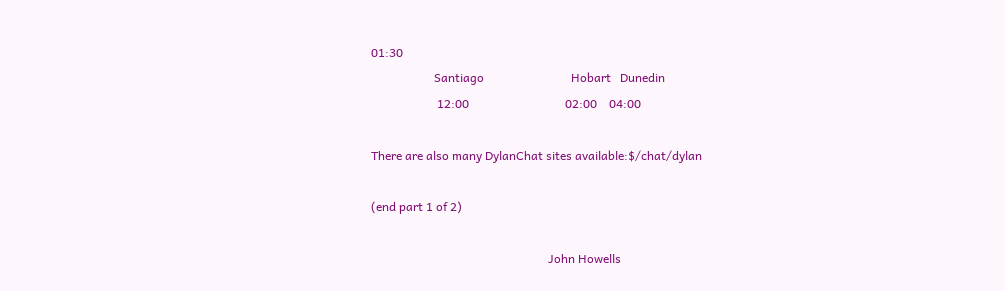01:30
                     Santiago                             Hobart   Dunedin
                      12:00                                02:00    04:00

There are also many DylanChat sites available:$/chat/dylan

(end part 1 of 2)

                                                           John Howells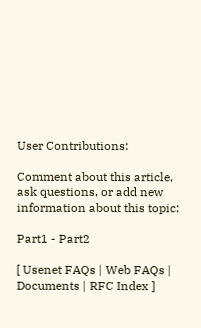User Contributions:

Comment about this article, ask questions, or add new information about this topic:

Part1 - Part2

[ Usenet FAQs | Web FAQs | Documents | RFC Index ]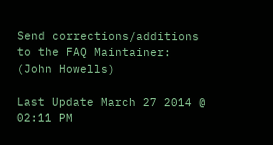Send corrections/additions to the FAQ Maintainer: (John Howells)

Last Update March 27 2014 @ 02:11 PM